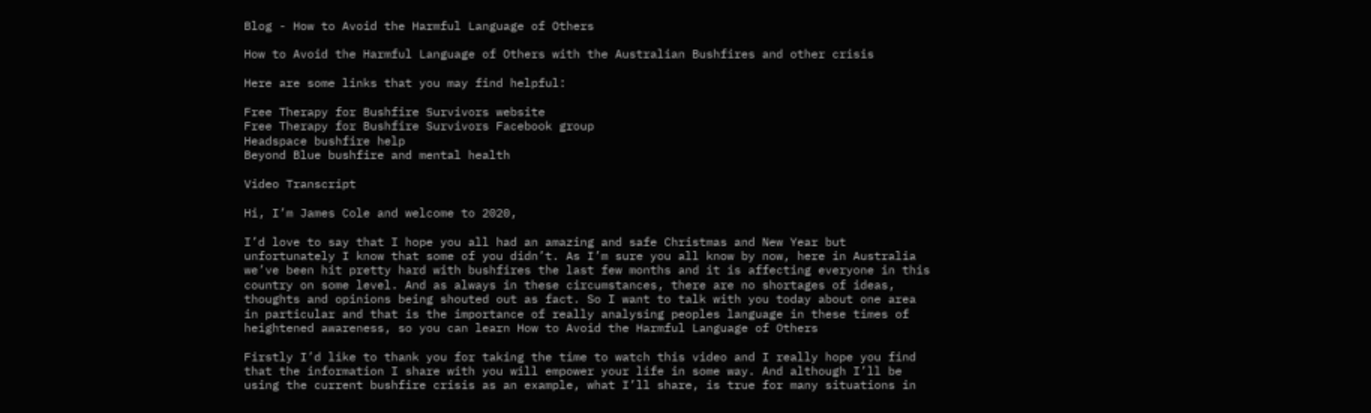Blog - How to Avoid the Harmful Language of Others

How to Avoid the Harmful Language of Others with the Australian Bushfires and other crisis

Here are some links that you may find helpful:

Free Therapy for Bushfire Survivors website
Free Therapy for Bushfire Survivors Facebook group
Headspace bushfire help
Beyond Blue bushfire and mental health

Video Transcript

Hi, I’m James Cole and welcome to 2020,

I’d love to say that I hope you all had an amazing and safe Christmas and New Year but unfortunately I know that some of you didn’t. As I’m sure you all know by now, here in Australia we’ve been hit pretty hard with bushfires the last few months and it is affecting everyone in this country on some level. And as always in these circumstances, there are no shortages of ideas, thoughts and opinions being shouted out as fact. So I want to talk with you today about one area in particular and that is the importance of really analysing peoples language in these times of heightened awareness, so you can learn How to Avoid the Harmful Language of Others

Firstly I’d like to thank you for taking the time to watch this video and I really hope you find that the information I share with you will empower your life in some way. And although I’ll be using the current bushfire crisis as an example, what I’ll share, is true for many situations in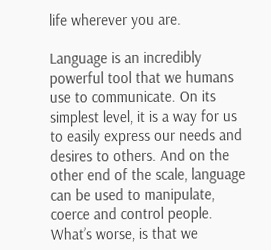life wherever you are.

Language is an incredibly powerful tool that we humans use to communicate. On its simplest level, it is a way for us to easily express our needs and desires to others. And on the other end of the scale, language can be used to manipulate, coerce and control people. What’s worse, is that we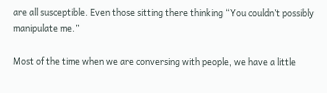are all susceptible. Even those sitting there thinking “You couldn’t possibly manipulate me.”

Most of the time when we are conversing with people, we have a little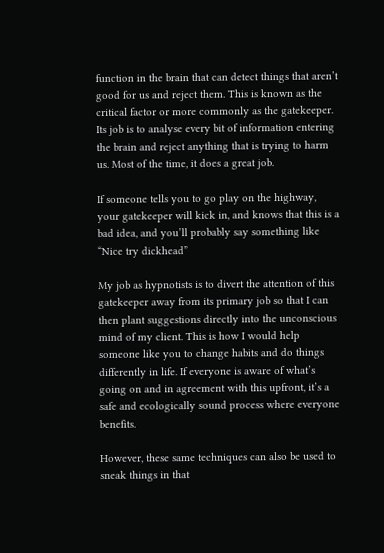function in the brain that can detect things that aren’t good for us and reject them. This is known as the critical factor or more commonly as the gatekeeper. Its job is to analyse every bit of information entering the brain and reject anything that is trying to harm us. Most of the time, it does a great job.

If someone tells you to go play on the highway, your gatekeeper will kick in, and knows that this is a bad idea, and you’ll probably say something like “Nice try dickhead”

My job as hypnotists is to divert the attention of this gatekeeper away from its primary job so that I can then plant suggestions directly into the unconscious mind of my client. This is how I would help someone like you to change habits and do things differently in life. If everyone is aware of what’s going on and in agreement with this upfront, it’s a safe and ecologically sound process where everyone benefits.

However, these same techniques can also be used to sneak things in that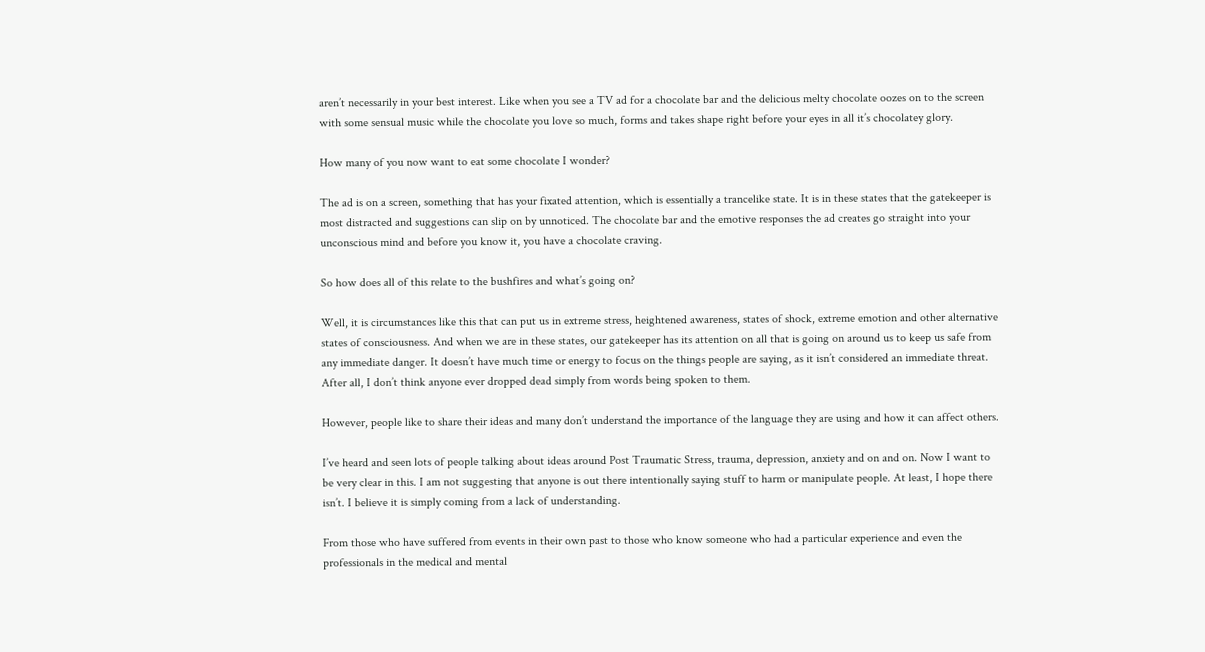aren’t necessarily in your best interest. Like when you see a TV ad for a chocolate bar and the delicious melty chocolate oozes on to the screen with some sensual music while the chocolate you love so much, forms and takes shape right before your eyes in all it’s chocolatey glory.

How many of you now want to eat some chocolate I wonder?

The ad is on a screen, something that has your fixated attention, which is essentially a trancelike state. It is in these states that the gatekeeper is most distracted and suggestions can slip on by unnoticed. The chocolate bar and the emotive responses the ad creates go straight into your unconscious mind and before you know it, you have a chocolate craving.

So how does all of this relate to the bushfires and what’s going on?

Well, it is circumstances like this that can put us in extreme stress, heightened awareness, states of shock, extreme emotion and other alternative states of consciousness. And when we are in these states, our gatekeeper has its attention on all that is going on around us to keep us safe from any immediate danger. It doesn’t have much time or energy to focus on the things people are saying, as it isn’t considered an immediate threat. After all, I don’t think anyone ever dropped dead simply from words being spoken to them.

However, people like to share their ideas and many don’t understand the importance of the language they are using and how it can affect others.

I’ve heard and seen lots of people talking about ideas around Post Traumatic Stress, trauma, depression, anxiety and on and on. Now I want to be very clear in this. I am not suggesting that anyone is out there intentionally saying stuff to harm or manipulate people. At least, I hope there isn’t. I believe it is simply coming from a lack of understanding.

From those who have suffered from events in their own past to those who know someone who had a particular experience and even the professionals in the medical and mental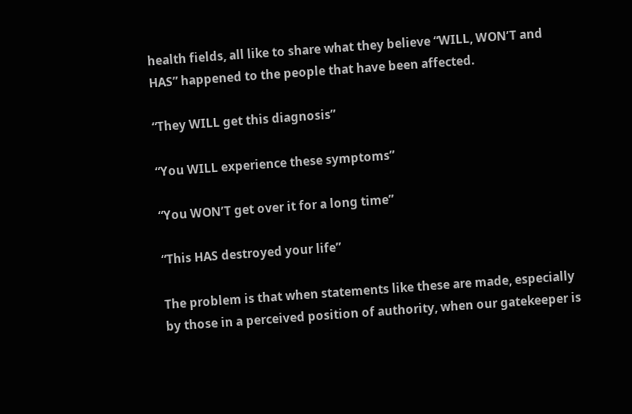health fields, all like to share what they believe “WILL, WON’T and HAS” happened to the people that have been affected.

“They WILL get this diagnosis”

“You WILL experience these symptoms”

“You WON’T get over it for a long time”

“This HAS destroyed your life”

The problem is that when statements like these are made, especially by those in a perceived position of authority, when our gatekeeper is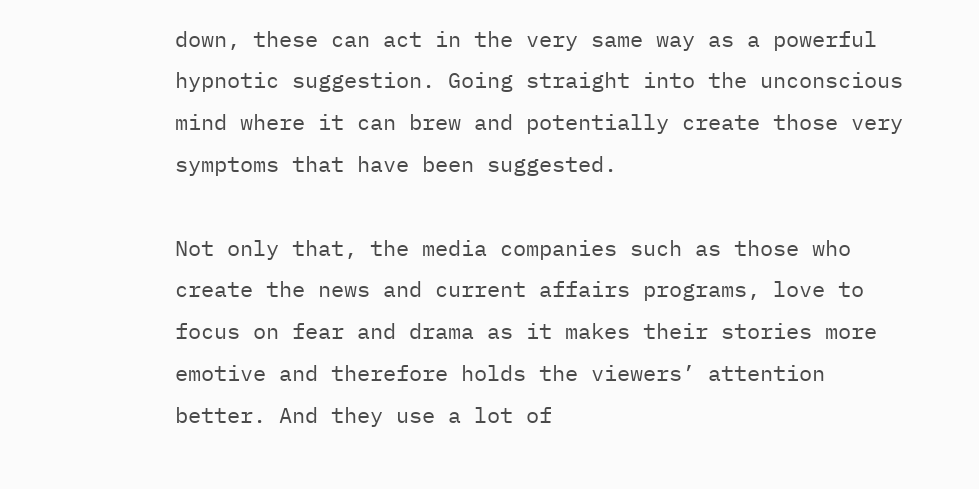down, these can act in the very same way as a powerful hypnotic suggestion. Going straight into the unconscious mind where it can brew and potentially create those very symptoms that have been suggested.

Not only that, the media companies such as those who create the news and current affairs programs, love to focus on fear and drama as it makes their stories more emotive and therefore holds the viewers’ attention better. And they use a lot of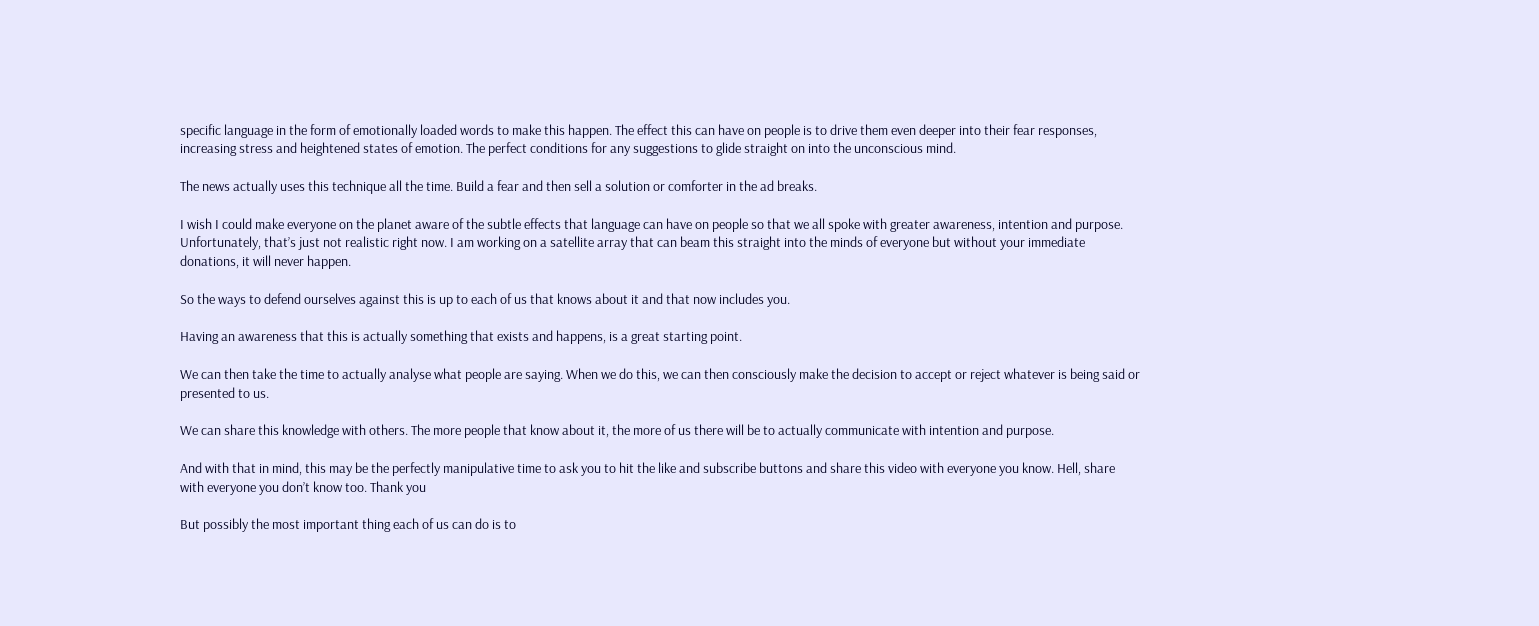specific language in the form of emotionally loaded words to make this happen. The effect this can have on people is to drive them even deeper into their fear responses, increasing stress and heightened states of emotion. The perfect conditions for any suggestions to glide straight on into the unconscious mind.

The news actually uses this technique all the time. Build a fear and then sell a solution or comforter in the ad breaks.

I wish I could make everyone on the planet aware of the subtle effects that language can have on people so that we all spoke with greater awareness, intention and purpose. Unfortunately, that’s just not realistic right now. I am working on a satellite array that can beam this straight into the minds of everyone but without your immediate donations, it will never happen.

So the ways to defend ourselves against this is up to each of us that knows about it and that now includes you.

Having an awareness that this is actually something that exists and happens, is a great starting point.

We can then take the time to actually analyse what people are saying. When we do this, we can then consciously make the decision to accept or reject whatever is being said or presented to us.

We can share this knowledge with others. The more people that know about it, the more of us there will be to actually communicate with intention and purpose.

And with that in mind, this may be the perfectly manipulative time to ask you to hit the like and subscribe buttons and share this video with everyone you know. Hell, share with everyone you don’t know too. Thank you

But possibly the most important thing each of us can do is to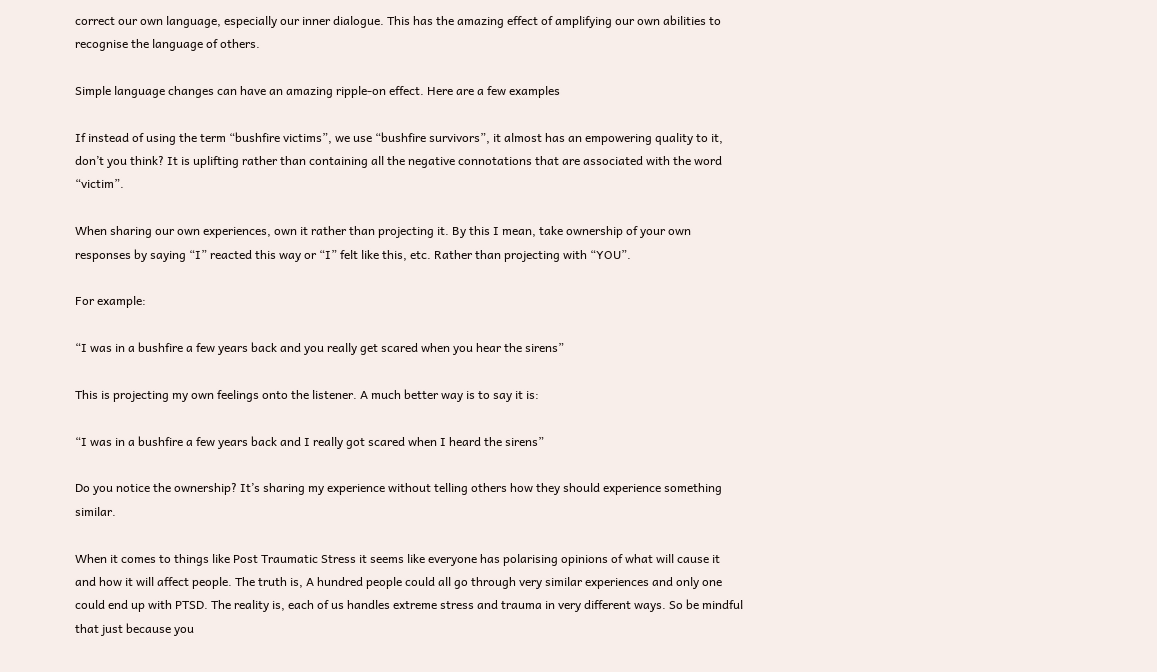correct our own language, especially our inner dialogue. This has the amazing effect of amplifying our own abilities to recognise the language of others.

Simple language changes can have an amazing ripple-on effect. Here are a few examples

If instead of using the term “bushfire victims”, we use “bushfire survivors”, it almost has an empowering quality to it, don’t you think? It is uplifting rather than containing all the negative connotations that are associated with the word “victim”.

When sharing our own experiences, own it rather than projecting it. By this I mean, take ownership of your own responses by saying “I” reacted this way or “I” felt like this, etc. Rather than projecting with “YOU”.

For example:

“I was in a bushfire a few years back and you really get scared when you hear the sirens”

This is projecting my own feelings onto the listener. A much better way is to say it is:

“I was in a bushfire a few years back and I really got scared when I heard the sirens”

Do you notice the ownership? It’s sharing my experience without telling others how they should experience something similar.

When it comes to things like Post Traumatic Stress it seems like everyone has polarising opinions of what will cause it and how it will affect people. The truth is, A hundred people could all go through very similar experiences and only one could end up with PTSD. The reality is, each of us handles extreme stress and trauma in very different ways. So be mindful that just because you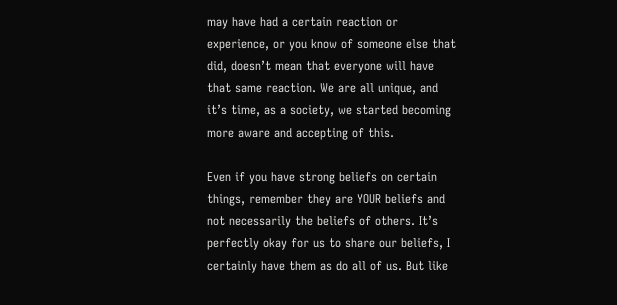may have had a certain reaction or experience, or you know of someone else that did, doesn’t mean that everyone will have that same reaction. We are all unique, and it’s time, as a society, we started becoming more aware and accepting of this.

Even if you have strong beliefs on certain things, remember they are YOUR beliefs and not necessarily the beliefs of others. It’s perfectly okay for us to share our beliefs, I certainly have them as do all of us. But like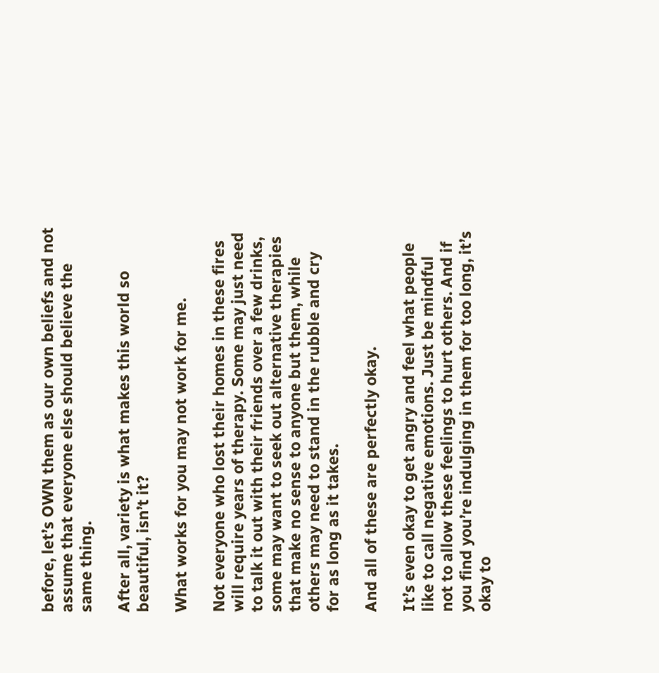before, let’s OWN them as our own beliefs and not assume that everyone else should believe the same thing.

After all, variety is what makes this world so beautiful, isn’t it?

What works for you may not work for me.

Not everyone who lost their homes in these fires will require years of therapy. Some may just need to talk it out with their friends over a few drinks, some may want to seek out alternative therapies that make no sense to anyone but them, while others may need to stand in the rubble and cry for as long as it takes.

And all of these are perfectly okay.

It’s even okay to get angry and feel what people like to call negative emotions. Just be mindful not to allow these feelings to hurt others. And if you find you’re indulging in them for too long, it’s okay to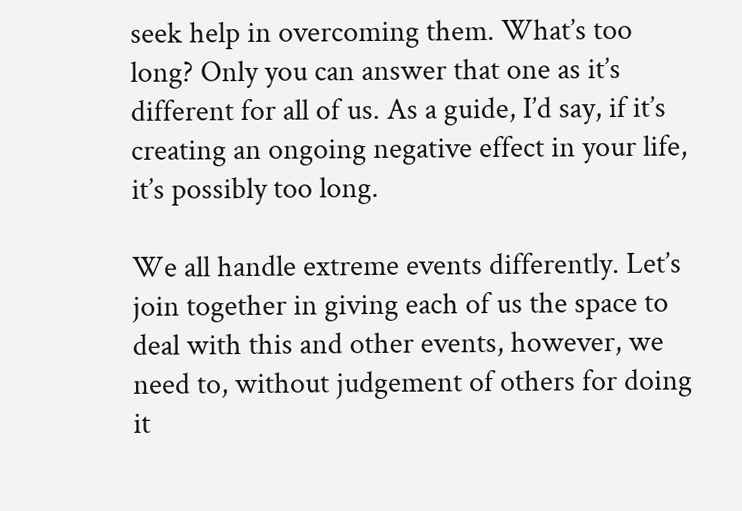seek help in overcoming them. What’s too long? Only you can answer that one as it’s different for all of us. As a guide, I’d say, if it’s creating an ongoing negative effect in your life, it’s possibly too long.

We all handle extreme events differently. Let’s join together in giving each of us the space to deal with this and other events, however, we need to, without judgement of others for doing it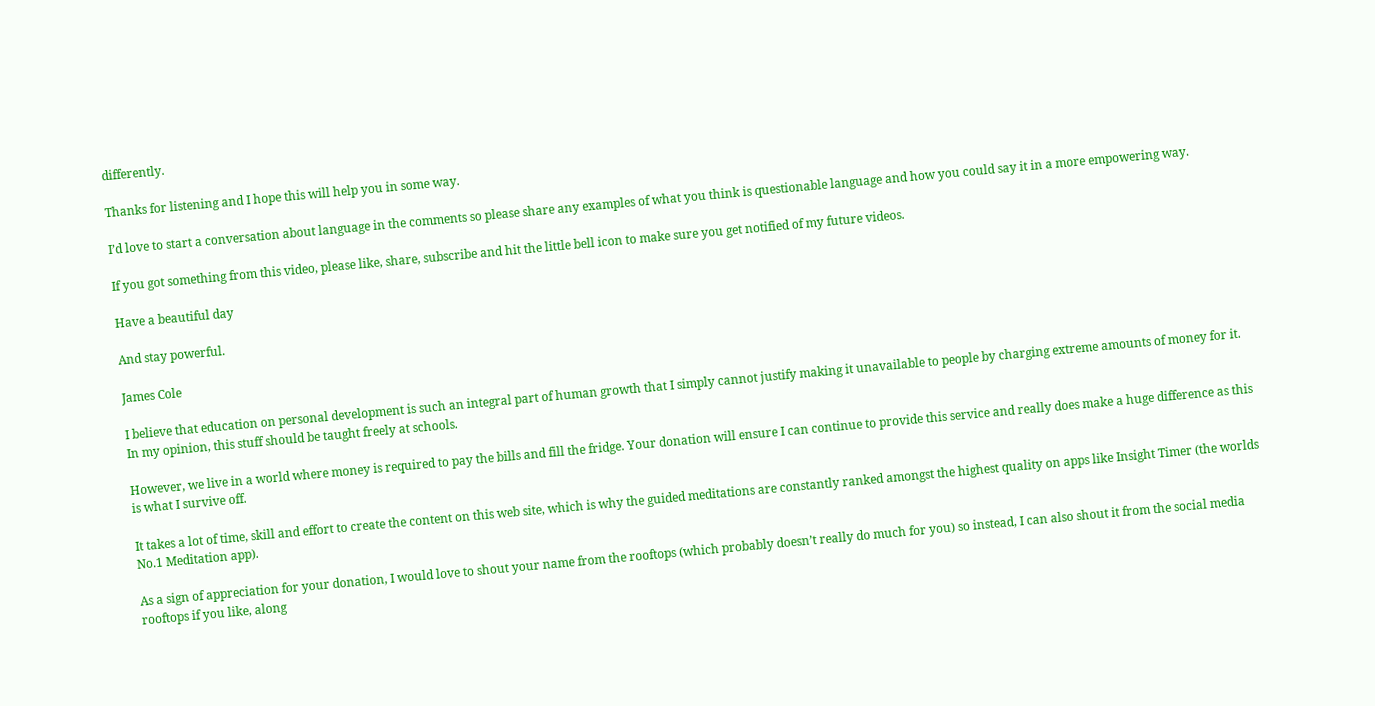differently.

Thanks for listening and I hope this will help you in some way.

I’d love to start a conversation about language in the comments so please share any examples of what you think is questionable language and how you could say it in a more empowering way.

If you got something from this video, please like, share, subscribe and hit the little bell icon to make sure you get notified of my future videos.

Have a beautiful day

And stay powerful.

James Cole

I believe that education on personal development is such an integral part of human growth that I simply cannot justify making it unavailable to people by charging extreme amounts of money for it. In my opinion, this stuff should be taught freely at schools.

However, we live in a world where money is required to pay the bills and fill the fridge. Your donation will ensure I can continue to provide this service and really does make a huge difference as this is what I survive off.

It takes a lot of time, skill and effort to create the content on this web site, which is why the guided meditations are constantly ranked amongst the highest quality on apps like Insight Timer (the worlds No.1 Meditation app).

As a sign of appreciation for your donation, I would love to shout your name from the rooftops (which probably doesn’t really do much for you) so instead, I can also shout it from the social media rooftops if you like, along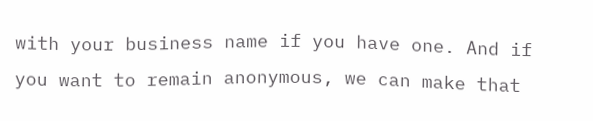with your business name if you have one. And if you want to remain anonymous, we can make that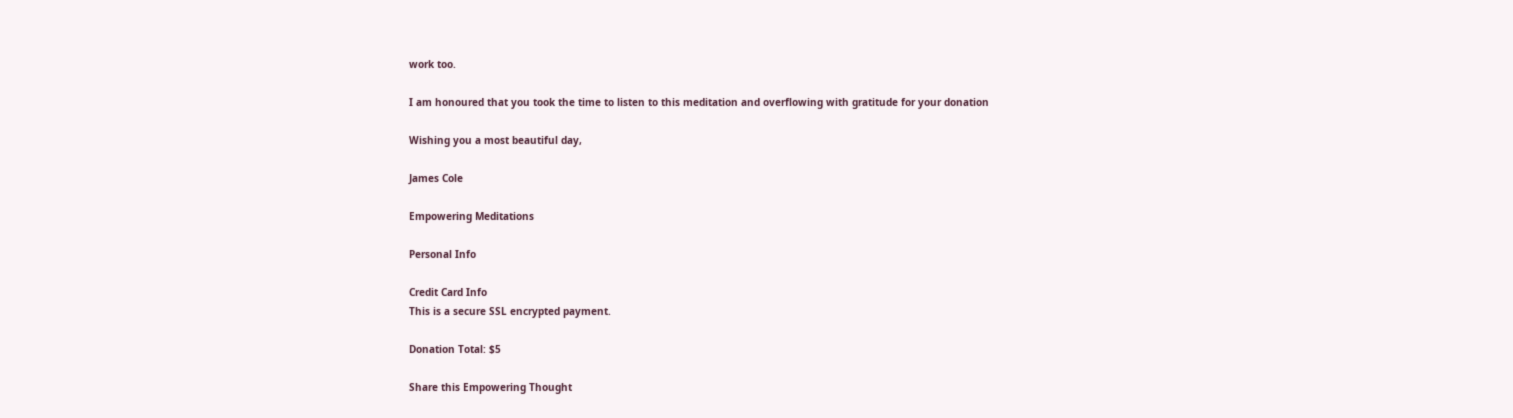work too.

I am honoured that you took the time to listen to this meditation and overflowing with gratitude for your donation

Wishing you a most beautiful day,

James Cole

Empowering Meditations

Personal Info

Credit Card Info
This is a secure SSL encrypted payment.

Donation Total: $5

Share this Empowering Thought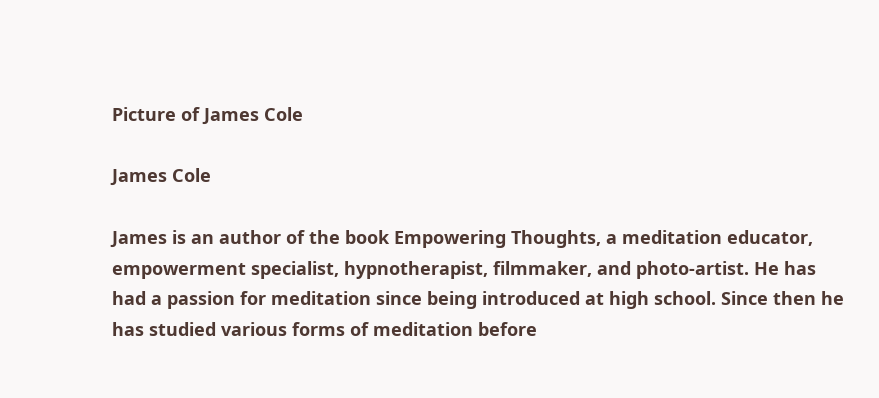Picture of James Cole

James Cole

James is an author of the book Empowering Thoughts, a meditation educator, empowerment specialist, hypnotherapist, filmmaker, and photo-artist. He has had a passion for meditation since being introduced at high school. Since then he has studied various forms of meditation before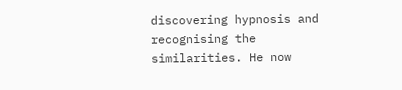discovering hypnosis and recognising the similarities. He now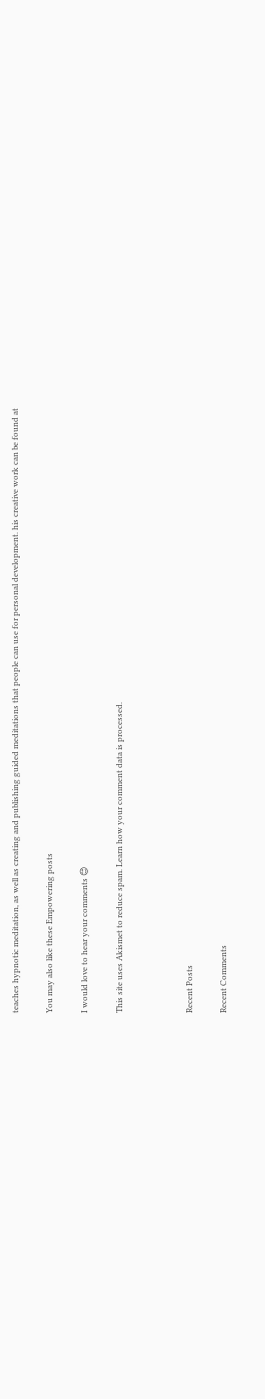teaches hypnotic meditation, as well as creating and publishing guided meditations that people can use for personal development. his creative work can be found at

You may also like these Empowering posts

I would love to hear your comments 😊

This site uses Akismet to reduce spam. Learn how your comment data is processed.



Recent Posts

Recent Comments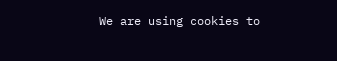We are using cookies to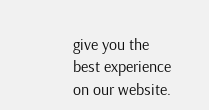give you the best experience on our website.